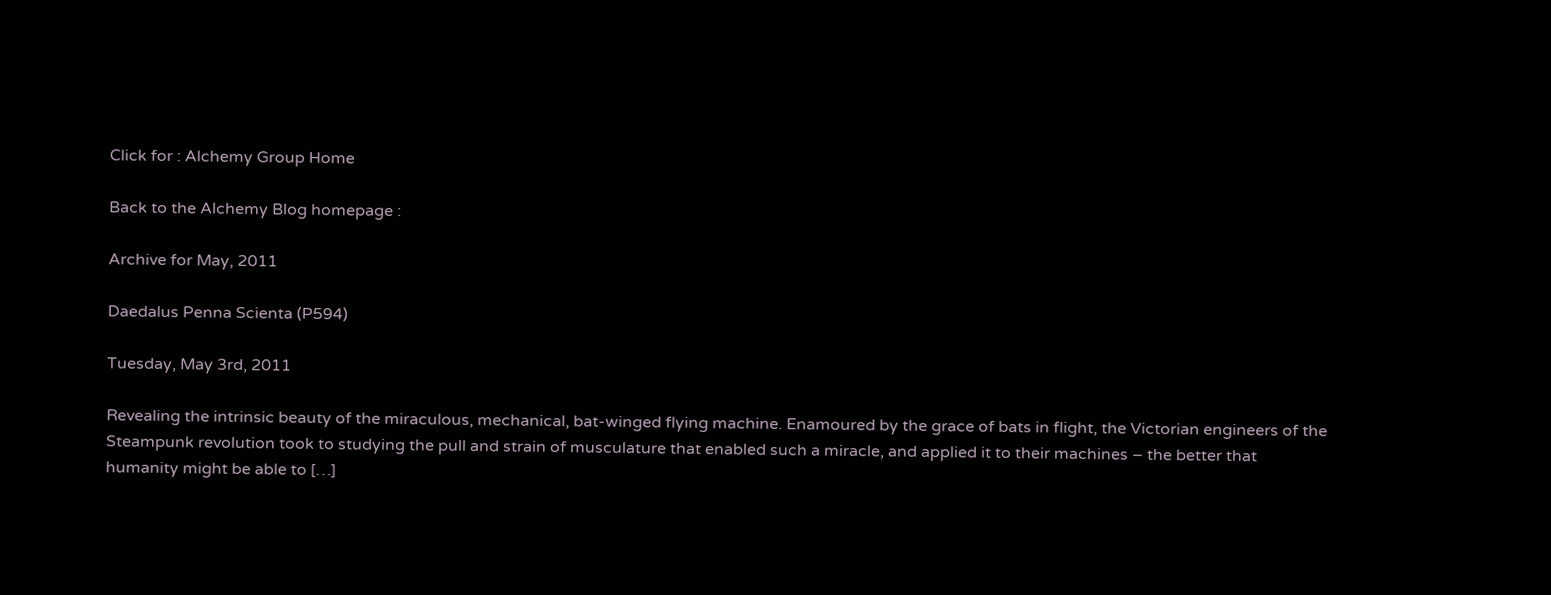Click for : Alchemy Group Home

Back to the Alchemy Blog homepage :

Archive for May, 2011

Daedalus Penna Scienta (P594)

Tuesday, May 3rd, 2011

Revealing the intrinsic beauty of the miraculous, mechanical, bat-winged flying machine. Enamoured by the grace of bats in flight, the Victorian engineers of the Steampunk revolution took to studying the pull and strain of musculature that enabled such a miracle, and applied it to their machines – the better that humanity might be able to […]